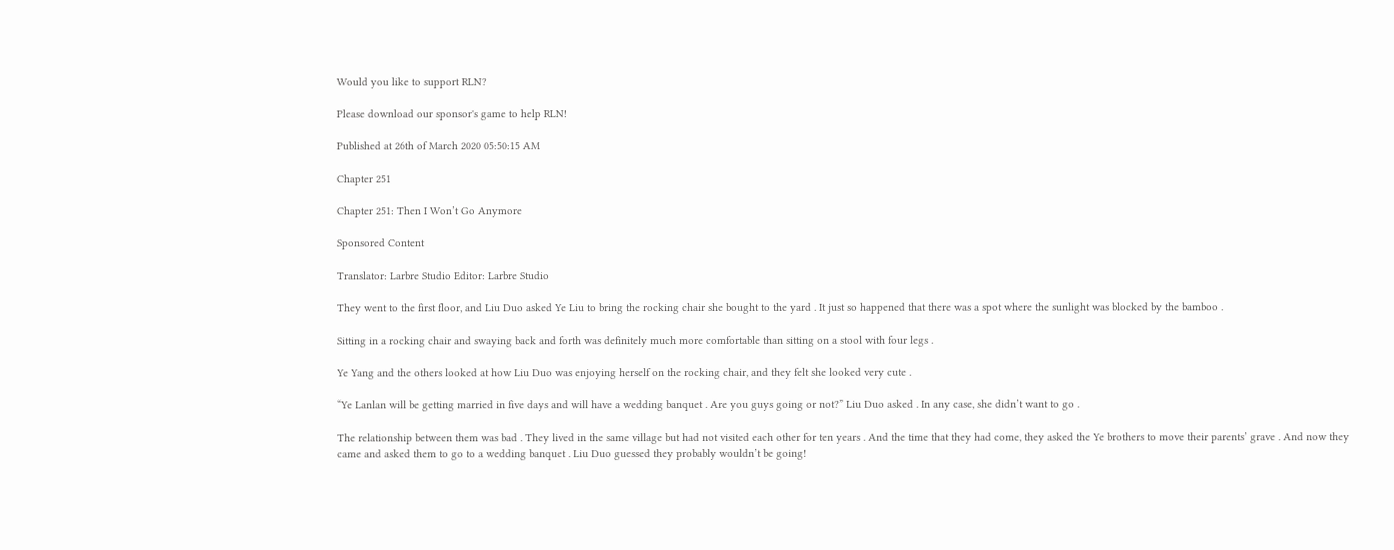Would you like to support RLN?

Please download our sponsor's game to help RLN!

Published at 26th of March 2020 05:50:15 AM

Chapter 251

Chapter 251: Then I Won’t Go Anymore

Sponsored Content

Translator: Larbre Studio Editor: Larbre Studio

They went to the first floor, and Liu Duo asked Ye Liu to bring the rocking chair she bought to the yard . It just so happened that there was a spot where the sunlight was blocked by the bamboo .

Sitting in a rocking chair and swaying back and forth was definitely much more comfortable than sitting on a stool with four legs .

Ye Yang and the others looked at how Liu Duo was enjoying herself on the rocking chair, and they felt she looked very cute .

“Ye Lanlan will be getting married in five days and will have a wedding banquet . Are you guys going or not?” Liu Duo asked . In any case, she didn’t want to go .

The relationship between them was bad . They lived in the same village but had not visited each other for ten years . And the time that they had come, they asked the Ye brothers to move their parents’ grave . And now they came and asked them to go to a wedding banquet . Liu Duo guessed they probably wouldn’t be going!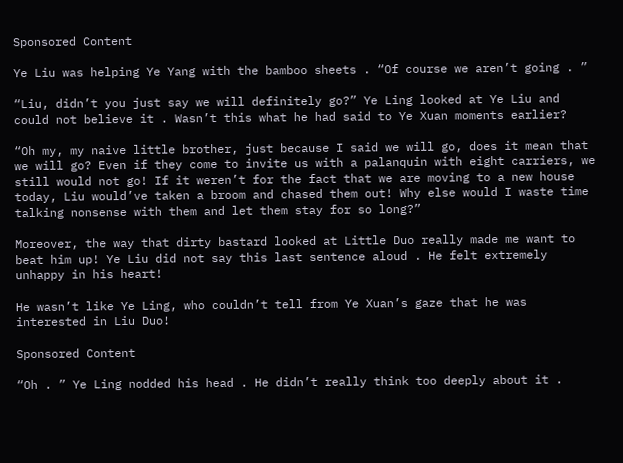Sponsored Content

Ye Liu was helping Ye Yang with the bamboo sheets . “Of course we aren’t going . ”

“Liu, didn’t you just say we will definitely go?” Ye Ling looked at Ye Liu and could not believe it . Wasn’t this what he had said to Ye Xuan moments earlier?

“Oh my, my naive little brother, just because I said we will go, does it mean that we will go? Even if they come to invite us with a palanquin with eight carriers, we still would not go! If it weren’t for the fact that we are moving to a new house today, Liu would’ve taken a broom and chased them out! Why else would I waste time talking nonsense with them and let them stay for so long?”

Moreover, the way that dirty bastard looked at Little Duo really made me want to beat him up! Ye Liu did not say this last sentence aloud . He felt extremely unhappy in his heart!

He wasn’t like Ye Ling, who couldn’t tell from Ye Xuan’s gaze that he was interested in Liu Duo!

Sponsored Content

“Oh . ” Ye Ling nodded his head . He didn’t really think too deeply about it .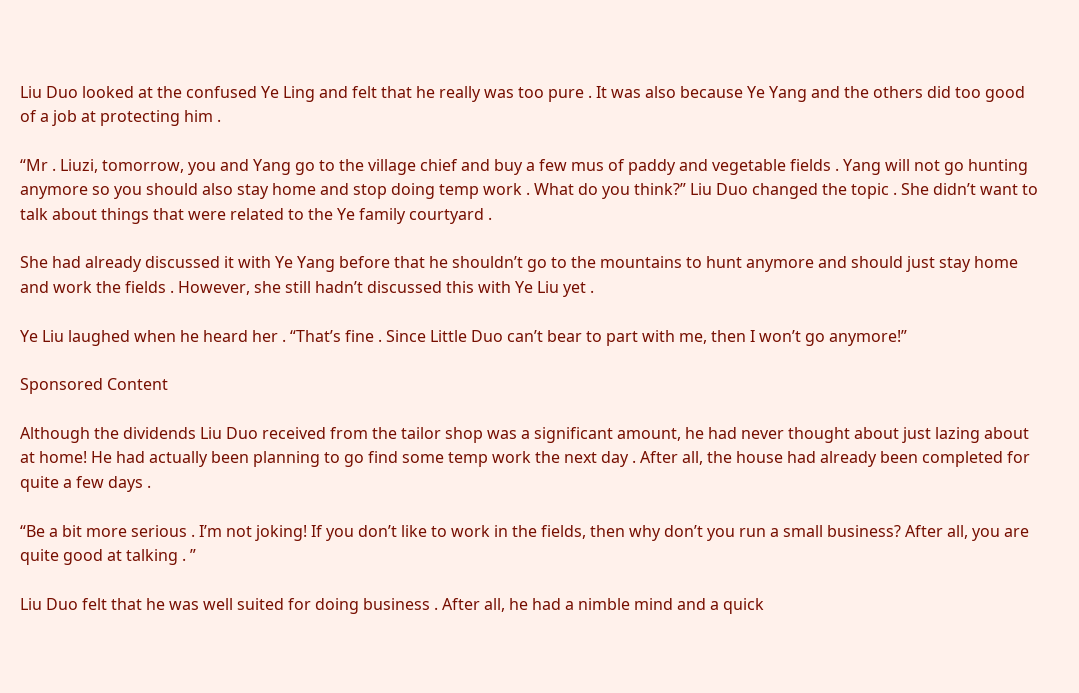Liu Duo looked at the confused Ye Ling and felt that he really was too pure . It was also because Ye Yang and the others did too good of a job at protecting him .

“Mr . Liuzi, tomorrow, you and Yang go to the village chief and buy a few mus of paddy and vegetable fields . Yang will not go hunting anymore so you should also stay home and stop doing temp work . What do you think?” Liu Duo changed the topic . She didn’t want to talk about things that were related to the Ye family courtyard .

She had already discussed it with Ye Yang before that he shouldn’t go to the mountains to hunt anymore and should just stay home and work the fields . However, she still hadn’t discussed this with Ye Liu yet .

Ye Liu laughed when he heard her . “That’s fine . Since Little Duo can’t bear to part with me, then I won’t go anymore!”

Sponsored Content

Although the dividends Liu Duo received from the tailor shop was a significant amount, he had never thought about just lazing about at home! He had actually been planning to go find some temp work the next day . After all, the house had already been completed for quite a few days .

“Be a bit more serious . I’m not joking! If you don’t like to work in the fields, then why don’t you run a small business? After all, you are quite good at talking . ”

Liu Duo felt that he was well suited for doing business . After all, he had a nimble mind and a quick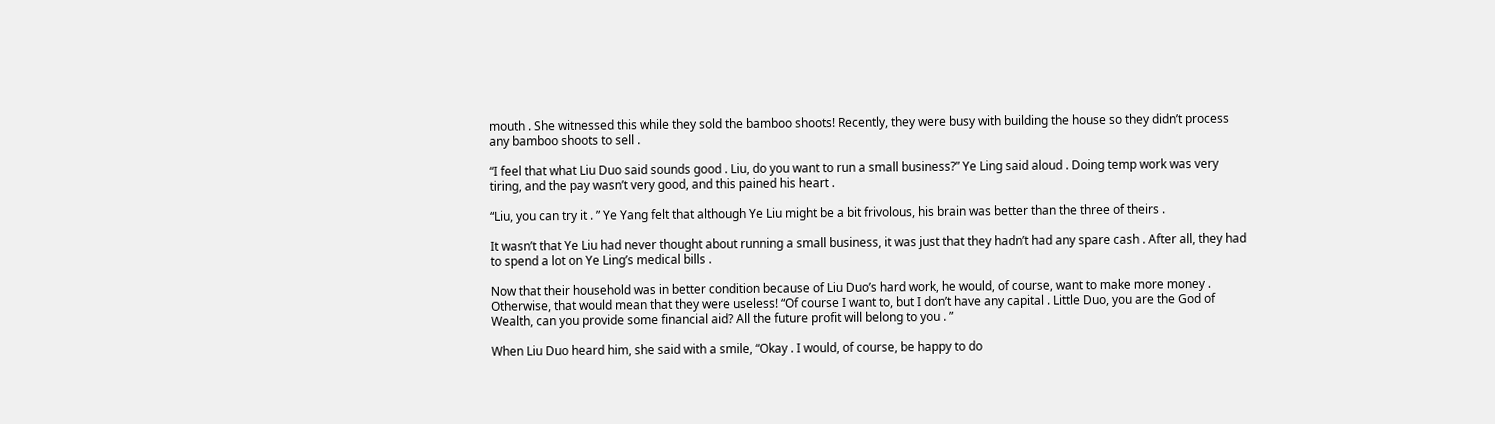mouth . She witnessed this while they sold the bamboo shoots! Recently, they were busy with building the house so they didn’t process any bamboo shoots to sell .

“I feel that what Liu Duo said sounds good . Liu, do you want to run a small business?” Ye Ling said aloud . Doing temp work was very tiring, and the pay wasn’t very good, and this pained his heart .

“Liu, you can try it . ” Ye Yang felt that although Ye Liu might be a bit frivolous, his brain was better than the three of theirs .

It wasn’t that Ye Liu had never thought about running a small business, it was just that they hadn’t had any spare cash . After all, they had to spend a lot on Ye Ling’s medical bills .

Now that their household was in better condition because of Liu Duo’s hard work, he would, of course, want to make more money . Otherwise, that would mean that they were useless! “Of course I want to, but I don’t have any capital . Little Duo, you are the God of Wealth, can you provide some financial aid? All the future profit will belong to you . ”

When Liu Duo heard him, she said with a smile, “Okay . I would, of course, be happy to do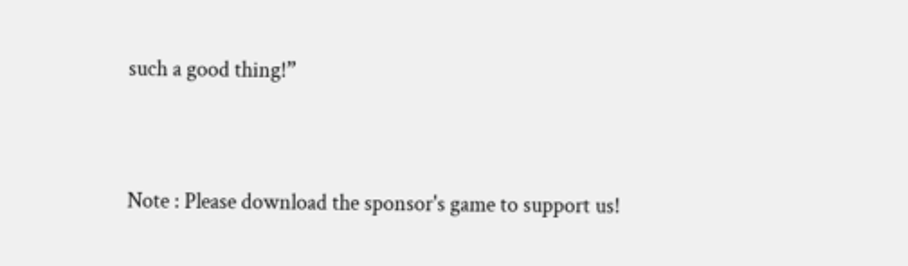such a good thing!”


Note : Please download the sponsor's game to support us!